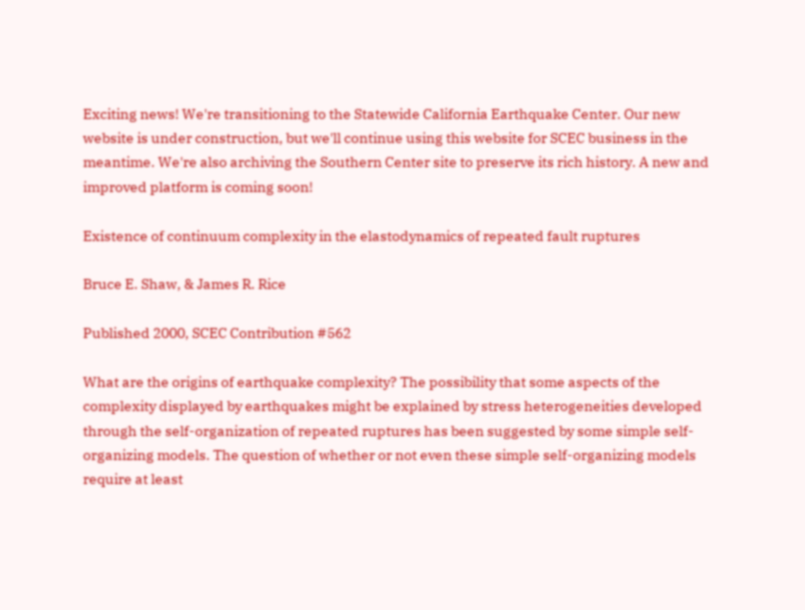Exciting news! We're transitioning to the Statewide California Earthquake Center. Our new website is under construction, but we'll continue using this website for SCEC business in the meantime. We're also archiving the Southern Center site to preserve its rich history. A new and improved platform is coming soon!

Existence of continuum complexity in the elastodynamics of repeated fault ruptures

Bruce E. Shaw, & James R. Rice

Published 2000, SCEC Contribution #562

What are the origins of earthquake complexity? The possibility that some aspects of the complexity displayed by earthquakes might be explained by stress heterogeneities developed through the self-organization of repeated ruptures has been suggested by some simple self-organizing models. The question of whether or not even these simple self-organizing models require at least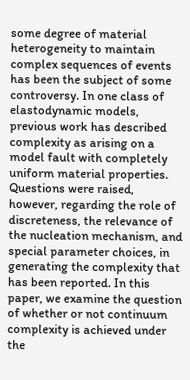some degree of material heterogeneity to maintain complex sequences of events has been the subject of some controversy. In one class of elastodynamic models, previous work has described complexity as arising on a model fault with completely uniform material properties. Questions were raised, however, regarding the role of discreteness, the relevance of the nucleation mechanism, and special parameter choices, in generating the complexity that has been reported. In this paper, we examine the question of whether or not continuum complexity is achieved under the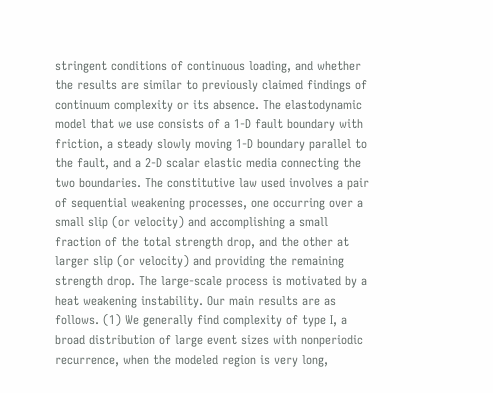stringent conditions of continuous loading, and whether the results are similar to previously claimed findings of continuum complexity or its absence. The elastodynamic model that we use consists of a 1-D fault boundary with friction, a steady slowly moving 1-D boundary parallel to the fault, and a 2-D scalar elastic media connecting the two boundaries. The constitutive law used involves a pair of sequential weakening processes, one occurring over a small slip (or velocity) and accomplishing a small fraction of the total strength drop, and the other at larger slip (or velocity) and providing the remaining strength drop. The large-scale process is motivated by a heat weakening instability. Our main results are as follows. (1) We generally find complexity of type I, a broad distribution of large event sizes with nonperiodic recurrence, when the modeled region is very long,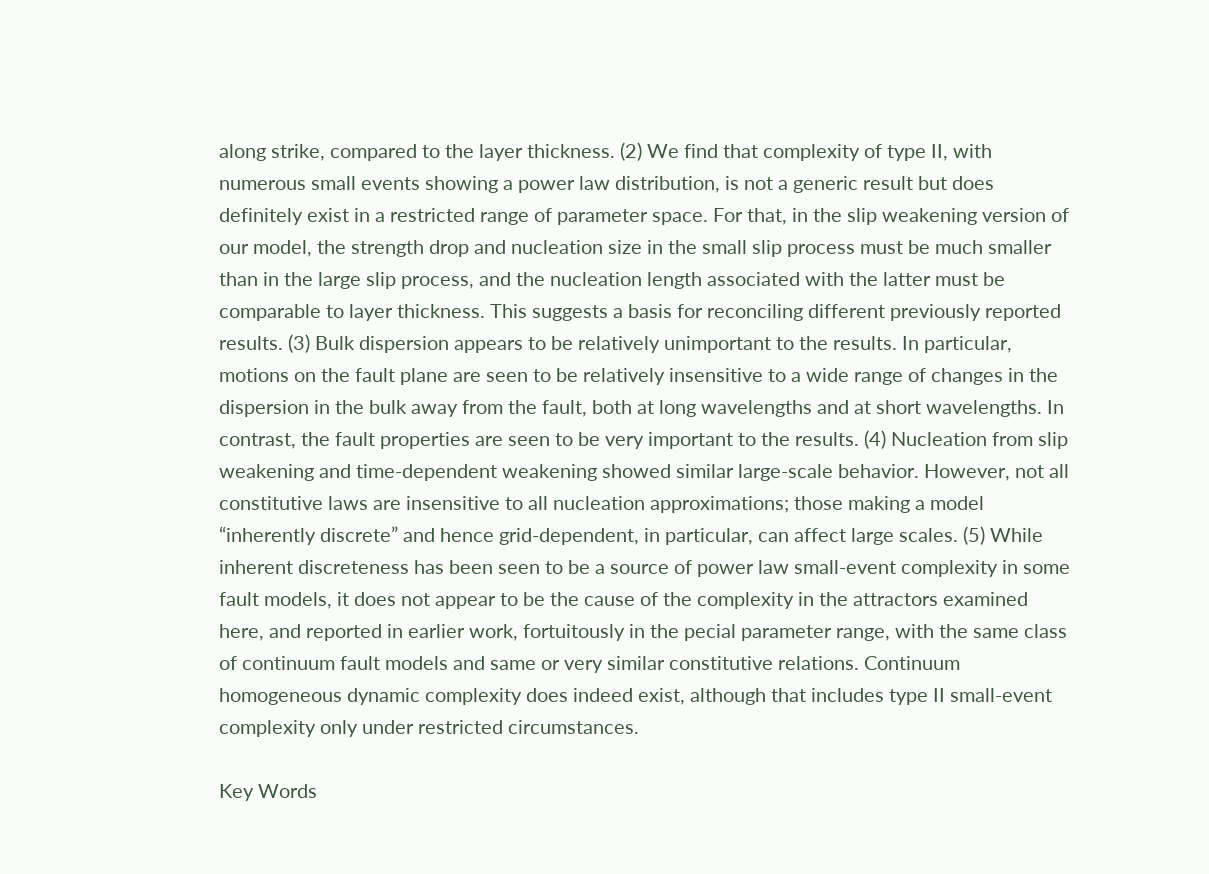along strike, compared to the layer thickness. (2) We find that complexity of type II, with numerous small events showing a power law distribution, is not a generic result but does definitely exist in a restricted range of parameter space. For that, in the slip weakening version of our model, the strength drop and nucleation size in the small slip process must be much smaller than in the large slip process, and the nucleation length associated with the latter must be comparable to layer thickness. This suggests a basis for reconciling different previously reported results. (3) Bulk dispersion appears to be relatively unimportant to the results. In particular, motions on the fault plane are seen to be relatively insensitive to a wide range of changes in the dispersion in the bulk away from the fault, both at long wavelengths and at short wavelengths. In contrast, the fault properties are seen to be very important to the results. (4) Nucleation from slip weakening and time-dependent weakening showed similar large-scale behavior. However, not all constitutive laws are insensitive to all nucleation approximations; those making a model “inherently discrete” and hence grid-dependent, in particular, can affect large scales. (5) While inherent discreteness has been seen to be a source of power law small-event complexity in some fault models, it does not appear to be the cause of the complexity in the attractors examined here, and reported in earlier work, fortuitously in the pecial parameter range, with the same class of continuum fault models and same or very similar constitutive relations. Continuum homogeneous dynamic complexity does indeed exist, although that includes type II small-event complexity only under restricted circumstances.

Key Words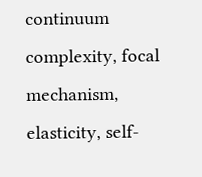continuum complexity, focal mechanism, elasticity, self-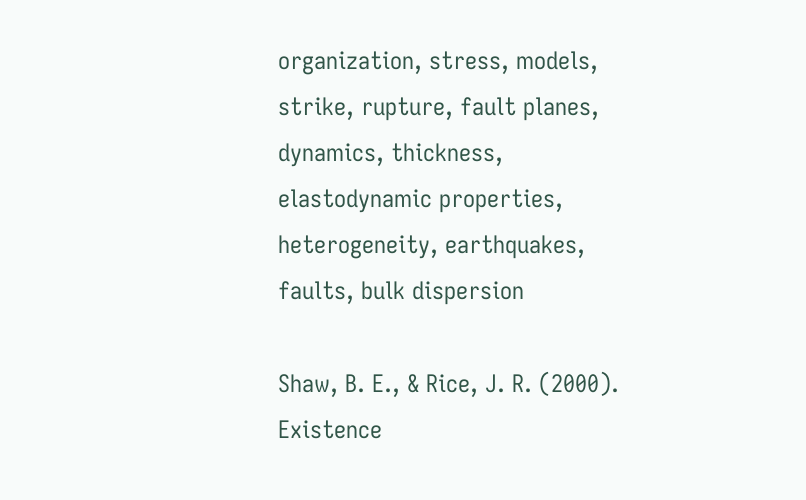organization, stress, models, strike, rupture, fault planes, dynamics, thickness, elastodynamic properties, heterogeneity, earthquakes, faults, bulk dispersion

Shaw, B. E., & Rice, J. R. (2000). Existence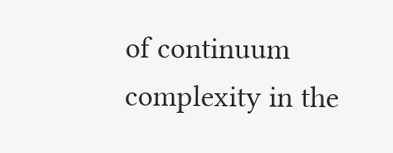of continuum complexity in the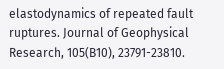elastodynamics of repeated fault ruptures. Journal of Geophysical Research, 105(B10), 23791-23810.